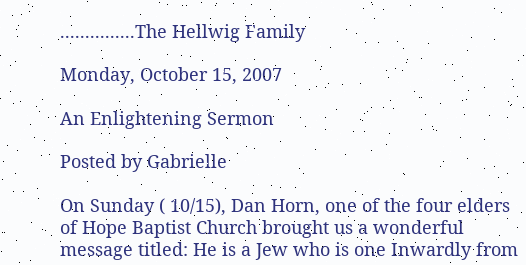...............The Hellwig Family

Monday, October 15, 2007

An Enlightening Sermon

Posted by Gabrielle

On Sunday ( 10/15), Dan Horn, one of the four elders of Hope Baptist Church brought us a wonderful message titled: He is a Jew who is one Inwardly from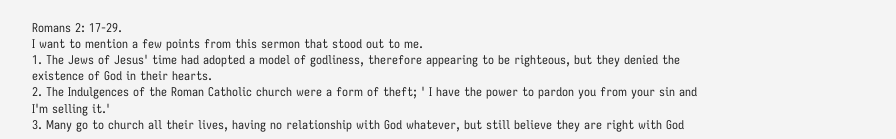Romans 2: 17-29.
I want to mention a few points from this sermon that stood out to me.
1. The Jews of Jesus' time had adopted a model of godliness, therefore appearing to be righteous, but they denied the existence of God in their hearts.
2. The Indulgences of the Roman Catholic church were a form of theft; ' I have the power to pardon you from your sin and I'm selling it.'
3. Many go to church all their lives, having no relationship with God whatever, but still believe they are right with God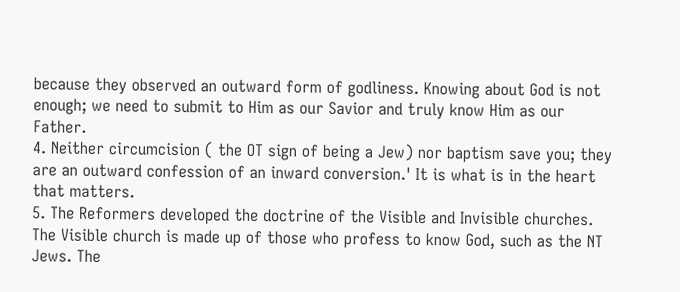because they observed an outward form of godliness. Knowing about God is not enough; we need to submit to Him as our Savior and truly know Him as our Father.
4. Neither circumcision ( the OT sign of being a Jew) nor baptism save you; they are an outward confession of an inward conversion.' It is what is in the heart that matters.
5. The Reformers developed the doctrine of the Visible and Invisible churches. The Visible church is made up of those who profess to know God, such as the NT Jews. The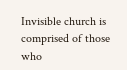Invisible church is comprised of those who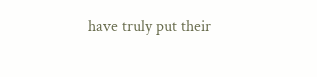have truly put their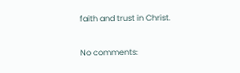faith and trust in Christ.

No comments: